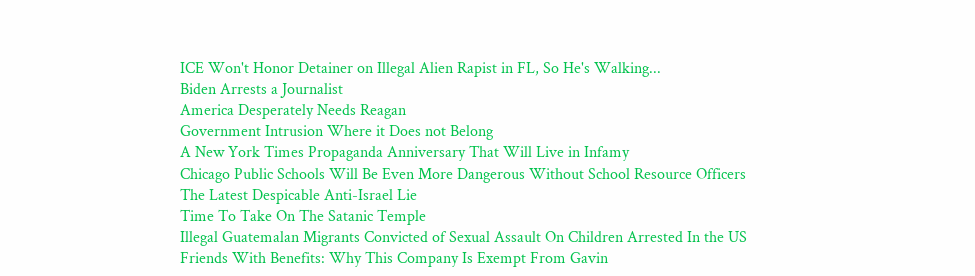ICE Won't Honor Detainer on Illegal Alien Rapist in FL, So He's Walking...
Biden Arrests a Journalist
America Desperately Needs Reagan
Government Intrusion Where it Does not Belong
A New York Times Propaganda Anniversary That Will Live in Infamy
Chicago Public Schools Will Be Even More Dangerous Without School Resource Officers
The Latest Despicable Anti-Israel Lie
Time To Take On The Satanic Temple
Illegal Guatemalan Migrants Convicted of Sexual Assault On Children Arrested In the US
Friends With Benefits: Why This Company Is Exempt From Gavin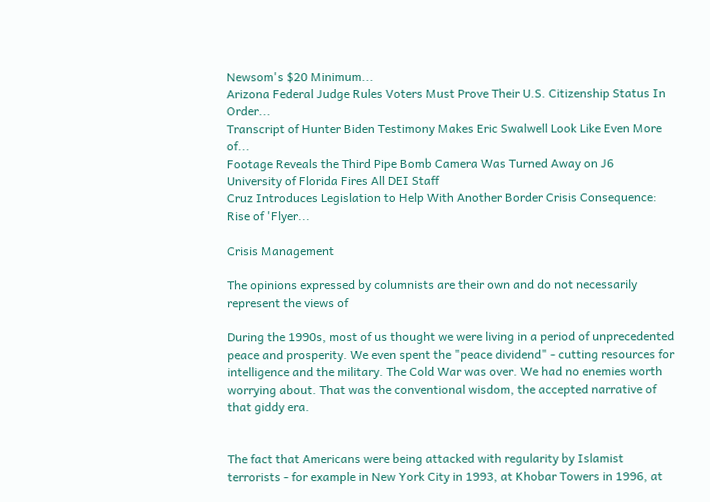Newsom's $20 Minimum...
Arizona Federal Judge Rules Voters Must Prove Their U.S. Citizenship Status In Order...
Transcript of Hunter Biden Testimony Makes Eric Swalwell Look Like Even More of...
Footage Reveals the Third Pipe Bomb Camera Was Turned Away on J6
University of Florida Fires All DEI Staff
Cruz Introduces Legislation to Help With Another Border Crisis Consequence: Rise of 'Flyer...

Crisis Management

The opinions expressed by columnists are their own and do not necessarily represent the views of

During the 1990s, most of us thought we were living in a period of unprecedented peace and prosperity. We even spent the "peace dividend" - cutting resources for intelligence and the military. The Cold War was over. We had no enemies worth worrying about. That was the conventional wisdom, the accepted narrative of that giddy era.


The fact that Americans were being attacked with regularity by Islamist terrorists - for example in New York City in 1993, at Khobar Towers in 1996, at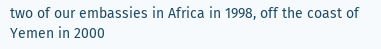two of our embassies in Africa in 1998, off the coast of Yemen in 2000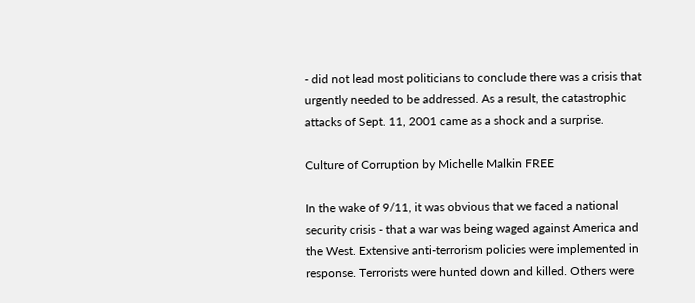- did not lead most politicians to conclude there was a crisis that urgently needed to be addressed. As a result, the catastrophic attacks of Sept. 11, 2001 came as a shock and a surprise.

Culture of Corruption by Michelle Malkin FREE

In the wake of 9/11, it was obvious that we faced a national security crisis - that a war was being waged against America and the West. Extensive anti-terrorism policies were implemented in response. Terrorists were hunted down and killed. Others were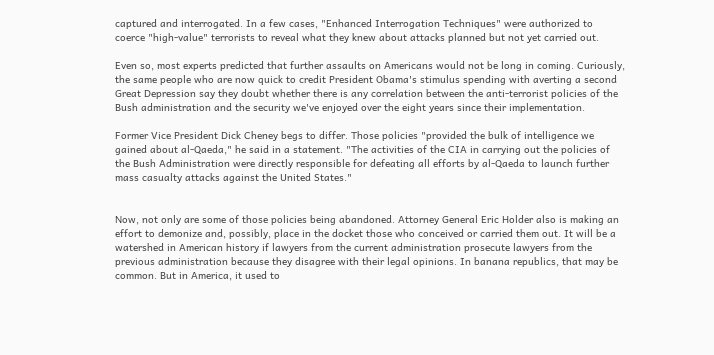captured and interrogated. In a few cases, "Enhanced Interrogation Techniques" were authorized to coerce "high-value" terrorists to reveal what they knew about attacks planned but not yet carried out.

Even so, most experts predicted that further assaults on Americans would not be long in coming. Curiously, the same people who are now quick to credit President Obama's stimulus spending with averting a second Great Depression say they doubt whether there is any correlation between the anti-terrorist policies of the Bush administration and the security we've enjoyed over the eight years since their implementation.

Former Vice President Dick Cheney begs to differ. Those policies "provided the bulk of intelligence we gained about al-Qaeda," he said in a statement. "The activities of the CIA in carrying out the policies of the Bush Administration were directly responsible for defeating all efforts by al-Qaeda to launch further mass casualty attacks against the United States."


Now, not only are some of those policies being abandoned. Attorney General Eric Holder also is making an effort to demonize and, possibly, place in the docket those who conceived or carried them out. It will be a watershed in American history if lawyers from the current administration prosecute lawyers from the previous administration because they disagree with their legal opinions. In banana republics, that may be common. But in America, it used to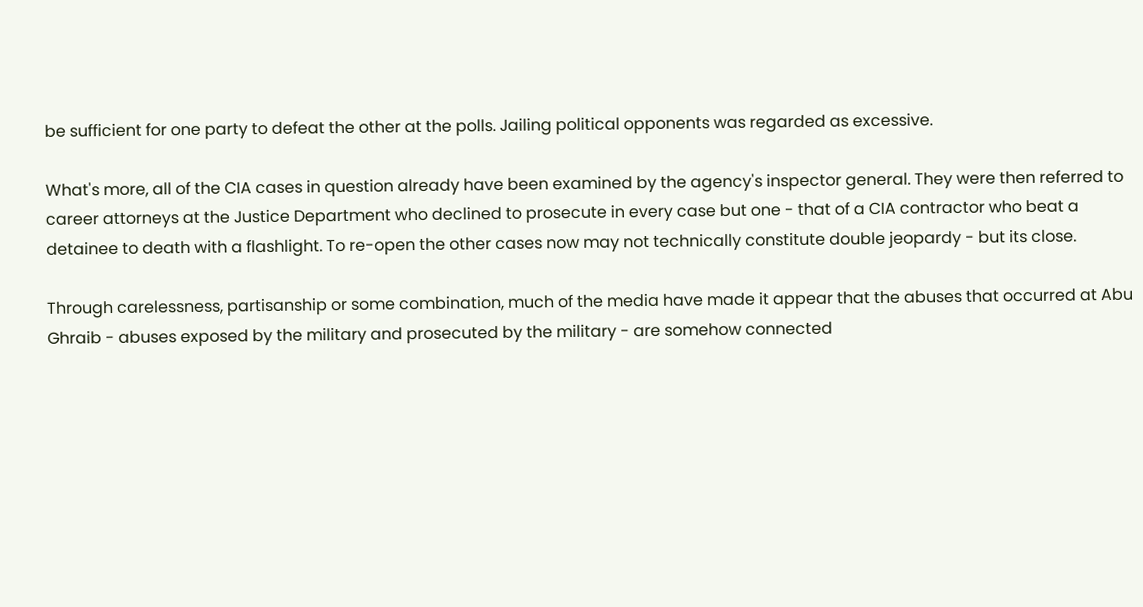be sufficient for one party to defeat the other at the polls. Jailing political opponents was regarded as excessive.

What's more, all of the CIA cases in question already have been examined by the agency's inspector general. They were then referred to career attorneys at the Justice Department who declined to prosecute in every case but one - that of a CIA contractor who beat a detainee to death with a flashlight. To re-open the other cases now may not technically constitute double jeopardy - but its close.

Through carelessness, partisanship or some combination, much of the media have made it appear that the abuses that occurred at Abu Ghraib - abuses exposed by the military and prosecuted by the military - are somehow connected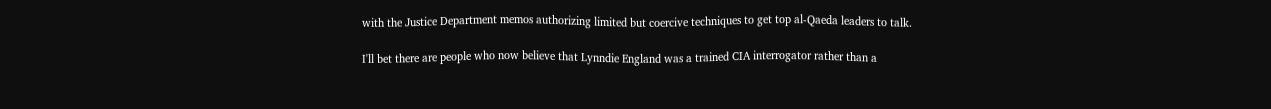with the Justice Department memos authorizing limited but coercive techniques to get top al-Qaeda leaders to talk.

I'll bet there are people who now believe that Lynndie England was a trained CIA interrogator rather than a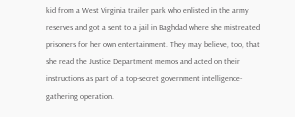kid from a West Virginia trailer park who enlisted in the army reserves and got a sent to a jail in Baghdad where she mistreated prisoners for her own entertainment. They may believe, too, that she read the Justice Department memos and acted on their instructions as part of a top-secret government intelligence-gathering operation.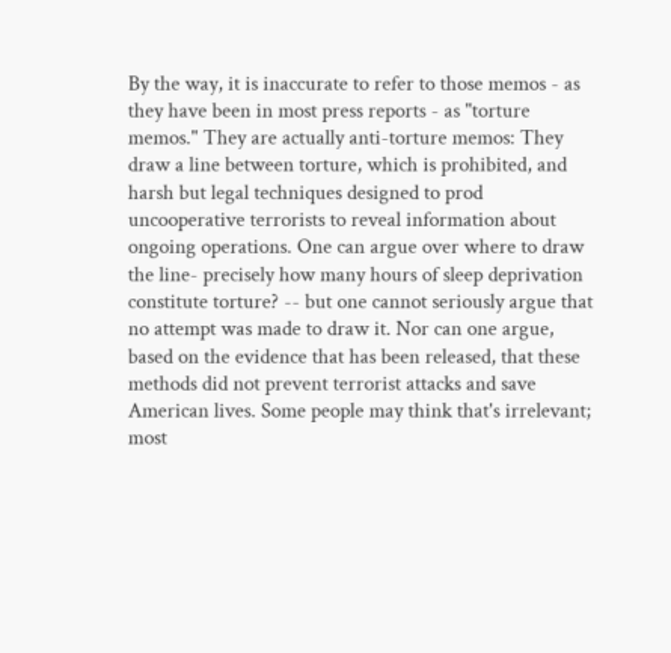By the way, it is inaccurate to refer to those memos - as they have been in most press reports - as "torture memos." They are actually anti-torture memos: They draw a line between torture, which is prohibited, and harsh but legal techniques designed to prod uncooperative terrorists to reveal information about ongoing operations. One can argue over where to draw the line- precisely how many hours of sleep deprivation constitute torture? -- but one cannot seriously argue that no attempt was made to draw it. Nor can one argue, based on the evidence that has been released, that these methods did not prevent terrorist attacks and save American lives. Some people may think that's irrelevant; most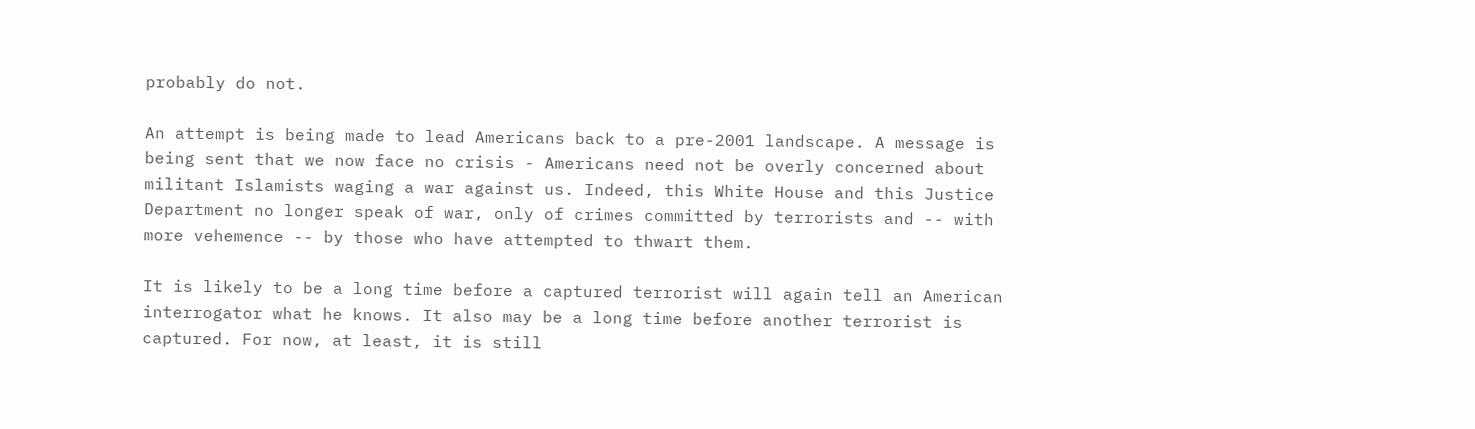probably do not.

An attempt is being made to lead Americans back to a pre-2001 landscape. A message is being sent that we now face no crisis - Americans need not be overly concerned about militant Islamists waging a war against us. Indeed, this White House and this Justice Department no longer speak of war, only of crimes committed by terrorists and -- with more vehemence -- by those who have attempted to thwart them.

It is likely to be a long time before a captured terrorist will again tell an American interrogator what he knows. It also may be a long time before another terrorist is captured. For now, at least, it is still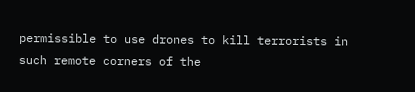permissible to use drones to kill terrorists in such remote corners of the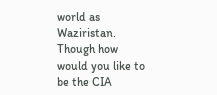world as Waziristan. Though how would you like to be the CIA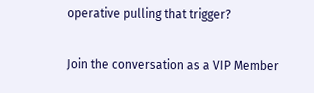operative pulling that trigger?


Join the conversation as a VIP Member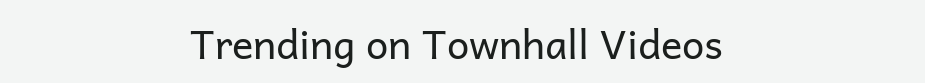Trending on Townhall Videos